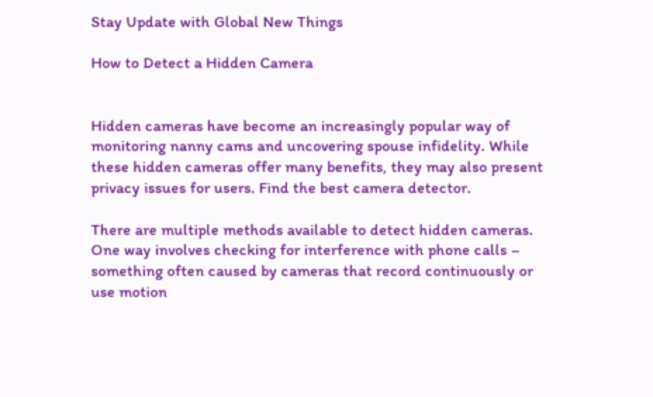Stay Update with Global New Things

How to Detect a Hidden Camera


Hidden cameras have become an increasingly popular way of monitoring nanny cams and uncovering spouse infidelity. While these hidden cameras offer many benefits, they may also present privacy issues for users. Find the best camera detector.

There are multiple methods available to detect hidden cameras. One way involves checking for interference with phone calls – something often caused by cameras that record continuously or use motion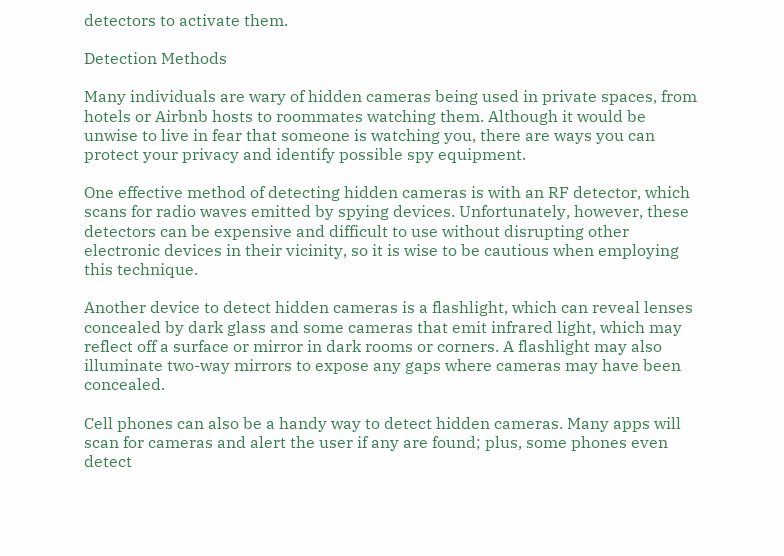detectors to activate them.

Detection Methods

Many individuals are wary of hidden cameras being used in private spaces, from hotels or Airbnb hosts to roommates watching them. Although it would be unwise to live in fear that someone is watching you, there are ways you can protect your privacy and identify possible spy equipment.

One effective method of detecting hidden cameras is with an RF detector, which scans for radio waves emitted by spying devices. Unfortunately, however, these detectors can be expensive and difficult to use without disrupting other electronic devices in their vicinity, so it is wise to be cautious when employing this technique.

Another device to detect hidden cameras is a flashlight, which can reveal lenses concealed by dark glass and some cameras that emit infrared light, which may reflect off a surface or mirror in dark rooms or corners. A flashlight may also illuminate two-way mirrors to expose any gaps where cameras may have been concealed.

Cell phones can also be a handy way to detect hidden cameras. Many apps will scan for cameras and alert the user if any are found; plus, some phones even detect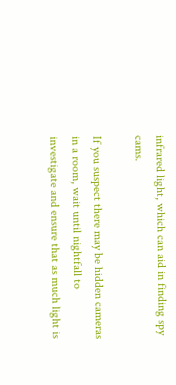infrared light, which can aid in finding spy cams.

If you suspect there may be hidden cameras in a room, wait until nightfall to investigate and ensure that as much light is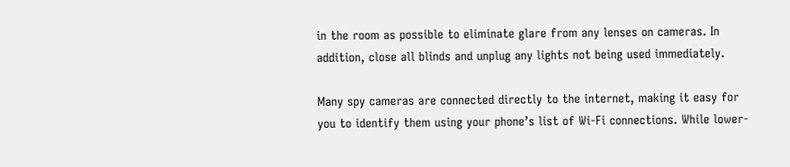in the room as possible to eliminate glare from any lenses on cameras. In addition, close all blinds and unplug any lights not being used immediately.

Many spy cameras are connected directly to the internet, making it easy for you to identify them using your phone’s list of Wi-Fi connections. While lower-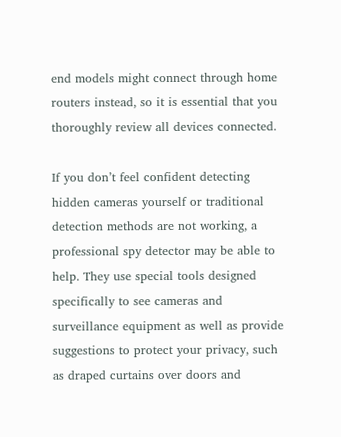end models might connect through home routers instead, so it is essential that you thoroughly review all devices connected.

If you don’t feel confident detecting hidden cameras yourself or traditional detection methods are not working, a professional spy detector may be able to help. They use special tools designed specifically to see cameras and surveillance equipment as well as provide suggestions to protect your privacy, such as draped curtains over doors and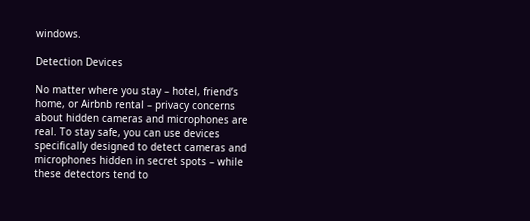windows.

Detection Devices

No matter where you stay – hotel, friend’s home, or Airbnb rental – privacy concerns about hidden cameras and microphones are real. To stay safe, you can use devices specifically designed to detect cameras and microphones hidden in secret spots – while these detectors tend to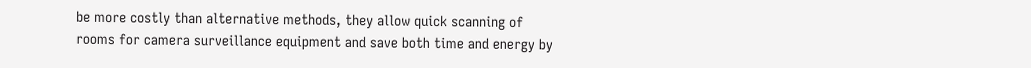be more costly than alternative methods, they allow quick scanning of rooms for camera surveillance equipment and save both time and energy by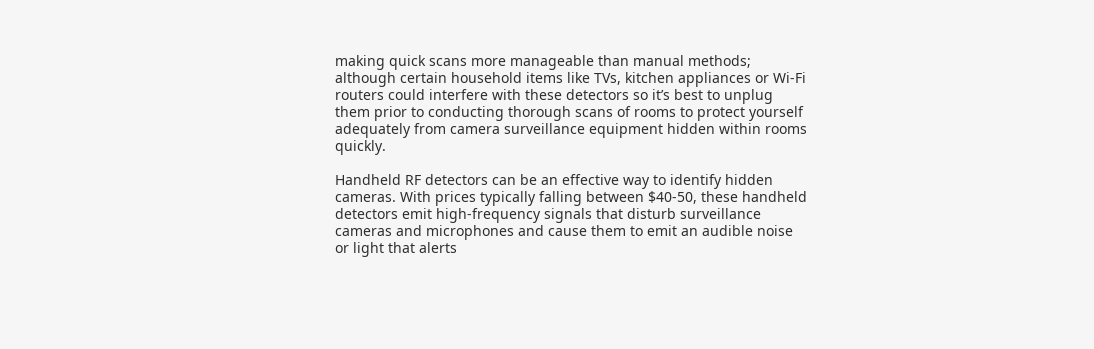making quick scans more manageable than manual methods; although certain household items like TVs, kitchen appliances or Wi-Fi routers could interfere with these detectors so it’s best to unplug them prior to conducting thorough scans of rooms to protect yourself adequately from camera surveillance equipment hidden within rooms quickly.

Handheld RF detectors can be an effective way to identify hidden cameras. With prices typically falling between $40-50, these handheld detectors emit high-frequency signals that disturb surveillance cameras and microphones and cause them to emit an audible noise or light that alerts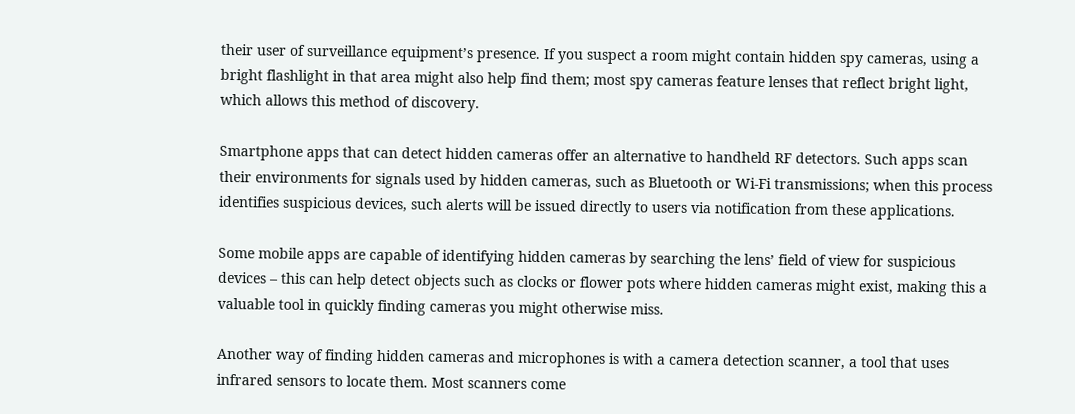their user of surveillance equipment’s presence. If you suspect a room might contain hidden spy cameras, using a bright flashlight in that area might also help find them; most spy cameras feature lenses that reflect bright light, which allows this method of discovery.

Smartphone apps that can detect hidden cameras offer an alternative to handheld RF detectors. Such apps scan their environments for signals used by hidden cameras, such as Bluetooth or Wi-Fi transmissions; when this process identifies suspicious devices, such alerts will be issued directly to users via notification from these applications.

Some mobile apps are capable of identifying hidden cameras by searching the lens’ field of view for suspicious devices – this can help detect objects such as clocks or flower pots where hidden cameras might exist, making this a valuable tool in quickly finding cameras you might otherwise miss.

Another way of finding hidden cameras and microphones is with a camera detection scanner, a tool that uses infrared sensors to locate them. Most scanners come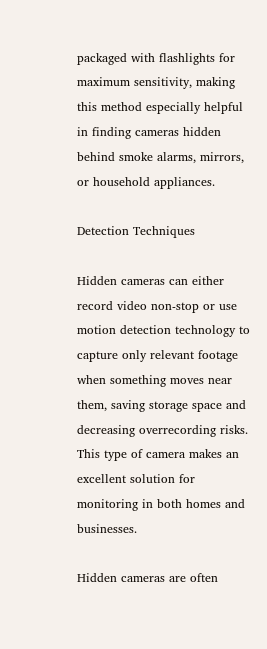packaged with flashlights for maximum sensitivity, making this method especially helpful in finding cameras hidden behind smoke alarms, mirrors, or household appliances.

Detection Techniques

Hidden cameras can either record video non-stop or use motion detection technology to capture only relevant footage when something moves near them, saving storage space and decreasing overrecording risks. This type of camera makes an excellent solution for monitoring in both homes and businesses.

Hidden cameras are often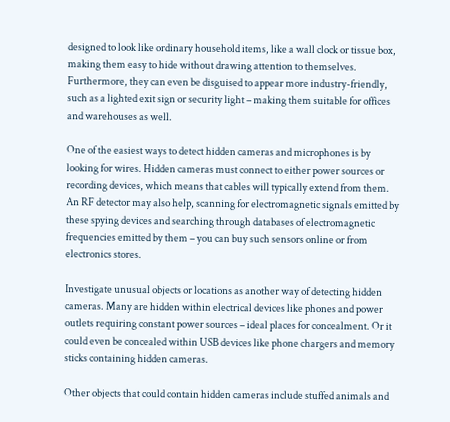designed to look like ordinary household items, like a wall clock or tissue box, making them easy to hide without drawing attention to themselves. Furthermore, they can even be disguised to appear more industry-friendly, such as a lighted exit sign or security light – making them suitable for offices and warehouses as well.

One of the easiest ways to detect hidden cameras and microphones is by looking for wires. Hidden cameras must connect to either power sources or recording devices, which means that cables will typically extend from them. An RF detector may also help, scanning for electromagnetic signals emitted by these spying devices and searching through databases of electromagnetic frequencies emitted by them – you can buy such sensors online or from electronics stores.

Investigate unusual objects or locations as another way of detecting hidden cameras. Many are hidden within electrical devices like phones and power outlets requiring constant power sources – ideal places for concealment. Or it could even be concealed within USB devices like phone chargers and memory sticks containing hidden cameras.

Other objects that could contain hidden cameras include stuffed animals and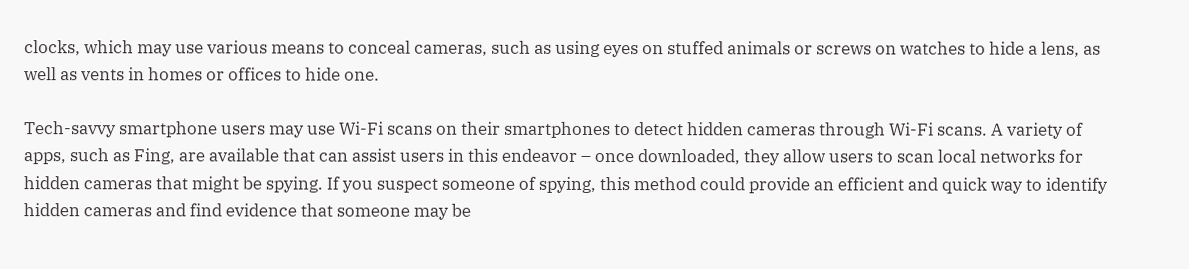clocks, which may use various means to conceal cameras, such as using eyes on stuffed animals or screws on watches to hide a lens, as well as vents in homes or offices to hide one.

Tech-savvy smartphone users may use Wi-Fi scans on their smartphones to detect hidden cameras through Wi-Fi scans. A variety of apps, such as Fing, are available that can assist users in this endeavor – once downloaded, they allow users to scan local networks for hidden cameras that might be spying. If you suspect someone of spying, this method could provide an efficient and quick way to identify hidden cameras and find evidence that someone may be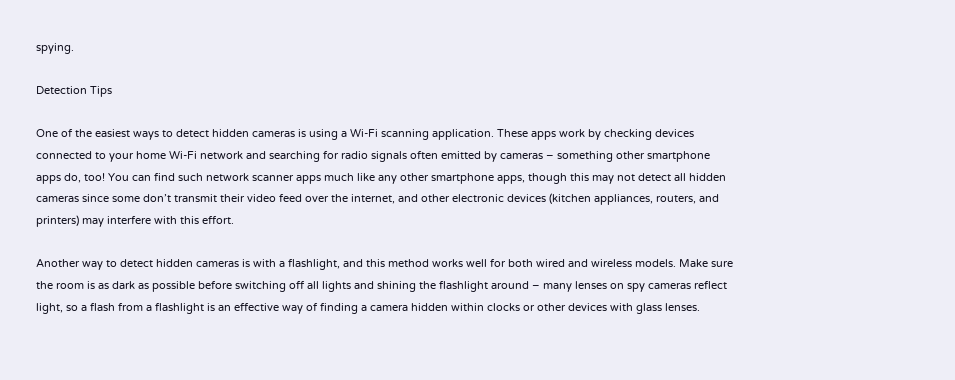spying.

Detection Tips

One of the easiest ways to detect hidden cameras is using a Wi-Fi scanning application. These apps work by checking devices connected to your home Wi-Fi network and searching for radio signals often emitted by cameras – something other smartphone apps do, too! You can find such network scanner apps much like any other smartphone apps, though this may not detect all hidden cameras since some don’t transmit their video feed over the internet, and other electronic devices (kitchen appliances, routers, and printers) may interfere with this effort.

Another way to detect hidden cameras is with a flashlight, and this method works well for both wired and wireless models. Make sure the room is as dark as possible before switching off all lights and shining the flashlight around – many lenses on spy cameras reflect light, so a flash from a flashlight is an effective way of finding a camera hidden within clocks or other devices with glass lenses.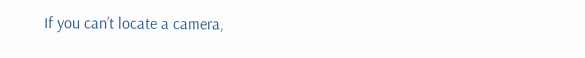If you can’t locate a camera,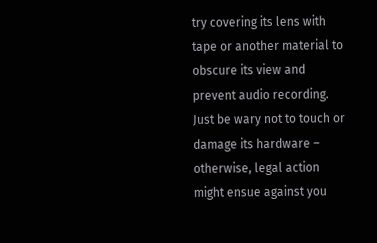try covering its lens with tape or another material to obscure its view and prevent audio recording. Just be wary not to touch or damage its hardware – otherwise, legal action might ensue against you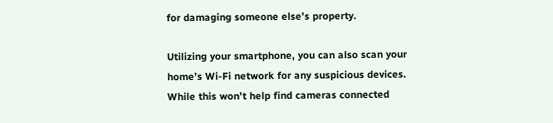for damaging someone else’s property.

Utilizing your smartphone, you can also scan your home’s Wi-Fi network for any suspicious devices. While this won’t help find cameras connected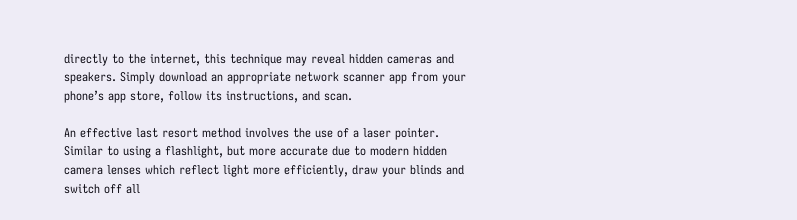directly to the internet, this technique may reveal hidden cameras and speakers. Simply download an appropriate network scanner app from your phone’s app store, follow its instructions, and scan.

An effective last resort method involves the use of a laser pointer. Similar to using a flashlight, but more accurate due to modern hidden camera lenses which reflect light more efficiently, draw your blinds and switch off all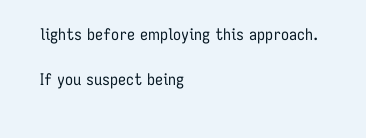lights before employing this approach.

If you suspect being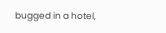bugged in a hotel,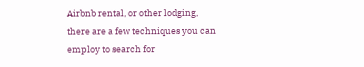Airbnb rental, or other lodging, there are a few techniques you can employ to search for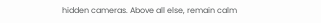hidden cameras. Above all else, remain calm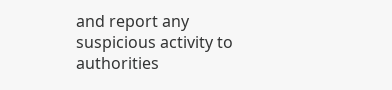and report any suspicious activity to authorities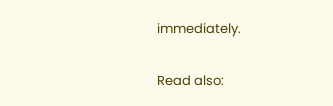immediately.

Read also: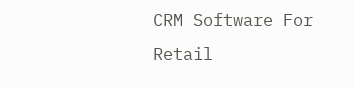CRM Software For Retail